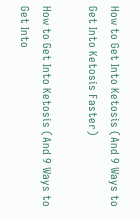How to Get Into Ketosis (And 9 Ways to Get Into Ketosis Faster)

How to Get Into Ketosis (And 9 Ways to Get Into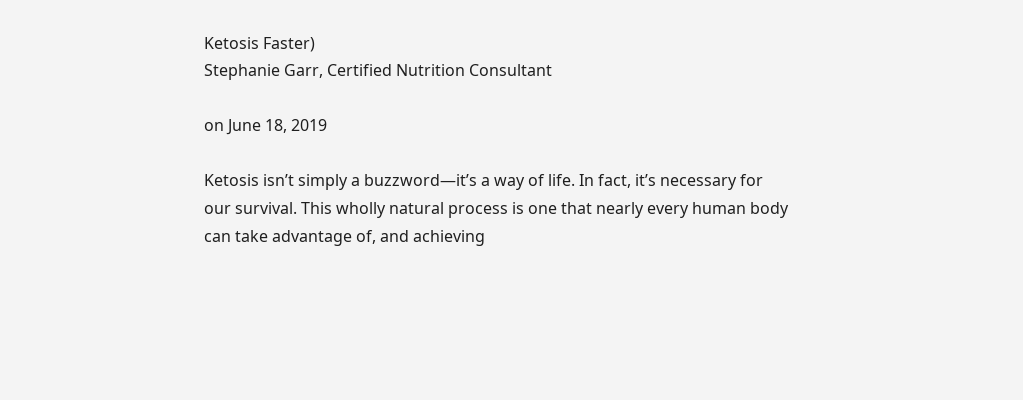Ketosis Faster)
Stephanie Garr, Certified Nutrition Consultant

on June 18, 2019

Ketosis isn’t simply a buzzword—it’s a way of life. In fact, it’s necessary for our survival. This wholly natural process is one that nearly every human body can take advantage of, and achieving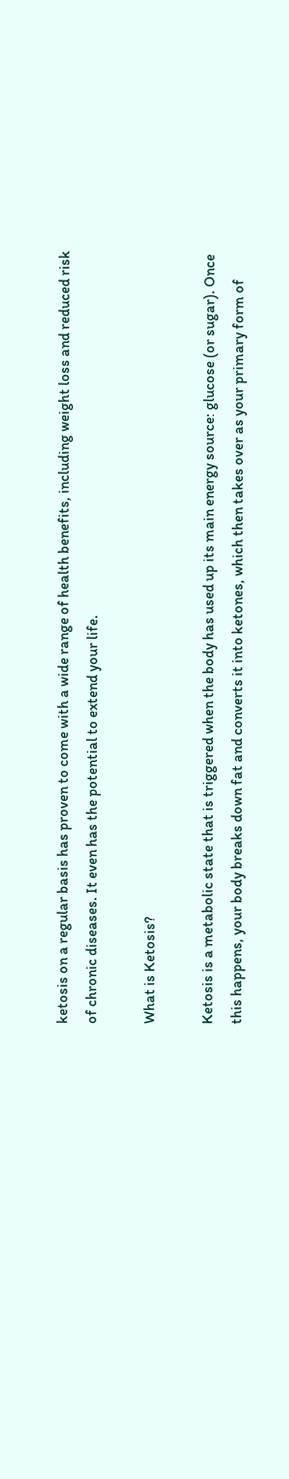ketosis on a regular basis has proven to come with a wide range of health benefits, including weight loss and reduced risk of chronic diseases. It even has the potential to extend your life.

What is Ketosis?

Ketosis is a metabolic state that is triggered when the body has used up its main energy source: glucose (or sugar). Once this happens, your body breaks down fat and converts it into ketones, which then takes over as your primary form of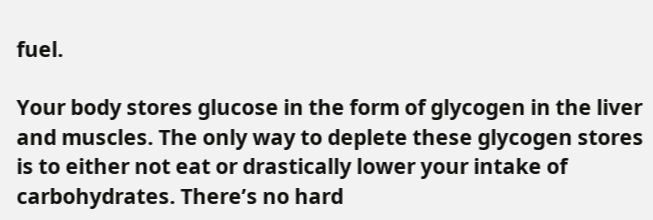fuel.

Your body stores glucose in the form of glycogen in the liver and muscles. The only way to deplete these glycogen stores is to either not eat or drastically lower your intake of carbohydrates. There’s no hard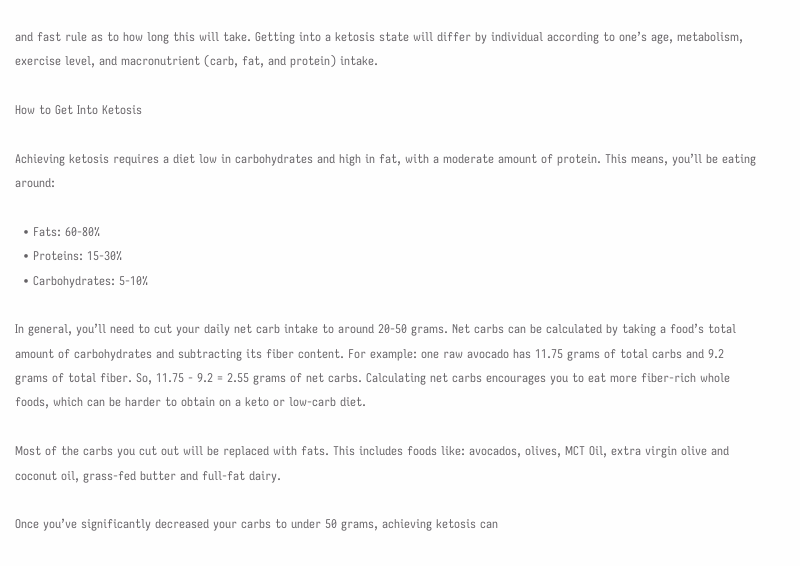and fast rule as to how long this will take. Getting into a ketosis state will differ by individual according to one’s age, metabolism, exercise level, and macronutrient (carb, fat, and protein) intake.

How to Get Into Ketosis

Achieving ketosis requires a diet low in carbohydrates and high in fat, with a moderate amount of protein. This means, you’ll be eating around:

  • Fats: 60-80%
  • Proteins: 15-30%
  • Carbohydrates: 5-10%

In general, you’ll need to cut your daily net carb intake to around 20-50 grams. Net carbs can be calculated by taking a food’s total amount of carbohydrates and subtracting its fiber content. For example: one raw avocado has 11.75 grams of total carbs and 9.2 grams of total fiber. So, 11.75 - 9.2 = 2.55 grams of net carbs. Calculating net carbs encourages you to eat more fiber-rich whole foods, which can be harder to obtain on a keto or low-carb diet.

Most of the carbs you cut out will be replaced with fats. This includes foods like: avocados, olives, MCT Oil, extra virgin olive and coconut oil, grass-fed butter and full-fat dairy.

Once you’ve significantly decreased your carbs to under 50 grams, achieving ketosis can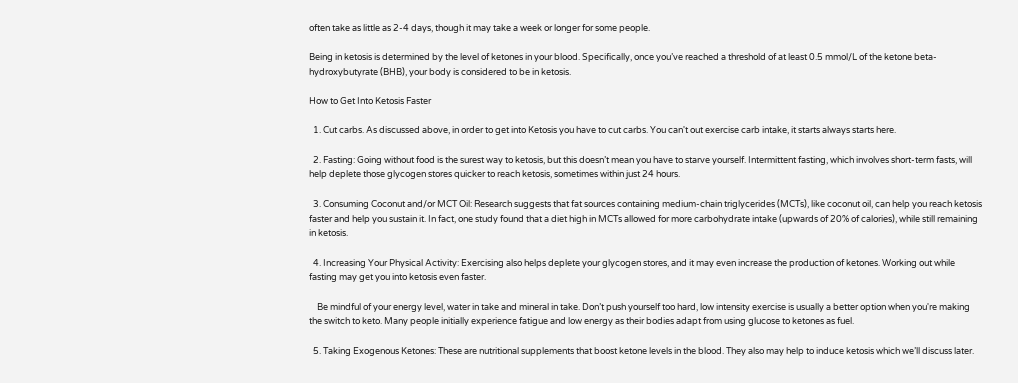often take as little as 2-4 days, though it may take a week or longer for some people.

Being in ketosis is determined by the level of ketones in your blood. Specifically, once you’ve reached a threshold of at least 0.5 mmol/L of the ketone beta-hydroxybutyrate (BHB), your body is considered to be in ketosis.

How to Get Into Ketosis Faster

  1. Cut carbs. As discussed above, in order to get into Ketosis you have to cut carbs. You can't out exercise carb intake, it starts always starts here.

  2. Fasting: Going without food is the surest way to ketosis, but this doesn’t mean you have to starve yourself. Intermittent fasting, which involves short-term fasts, will help deplete those glycogen stores quicker to reach ketosis, sometimes within just 24 hours.

  3. Consuming Coconut and/or MCT Oil: Research suggests that fat sources containing medium-chain triglycerides (MCTs), like coconut oil, can help you reach ketosis faster and help you sustain it. In fact, one study found that a diet high in MCTs allowed for more carbohydrate intake (upwards of 20% of calories), while still remaining in ketosis.

  4. Increasing Your Physical Activity: Exercising also helps deplete your glycogen stores, and it may even increase the production of ketones. Working out while fasting may get you into ketosis even faster.

    Be mindful of your energy level, water in take and mineral in take. Don’t push yourself too hard, low intensity exercise is usually a better option when you're making the switch to keto. Many people initially experience fatigue and low energy as their bodies adapt from using glucose to ketones as fuel.

  5. Taking Exogenous Ketones: These are nutritional supplements that boost ketone levels in the blood. They also may help to induce ketosis which we’ll discuss later.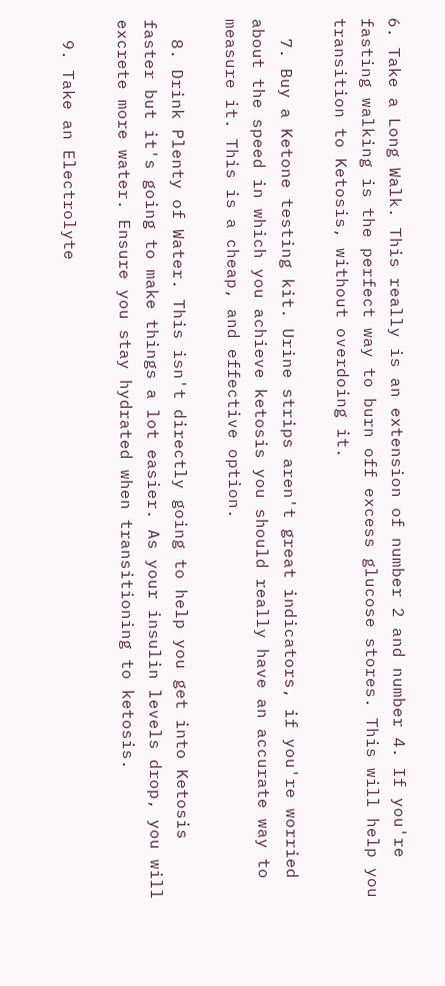6. Take a Long Walk. This really is an extension of number 2 and number 4. If you're fasting walking is the perfect way to burn off excess glucose stores. This will help you transition to Ketosis, without overdoing it.

  7. Buy a Ketone testing kit. Urine strips aren't great indicators, if you're worried about the speed in which you achieve ketosis you should really have an accurate way to measure it. This is a cheap, and effective option.

  8. Drink Plenty of Water. This isn't directly going to help you get into Ketosis faster but it's going to make things a lot easier. As your insulin levels drop, you will excrete more water. Ensure you stay hydrated when transitioning to ketosis.

  9. Take an Electrolyte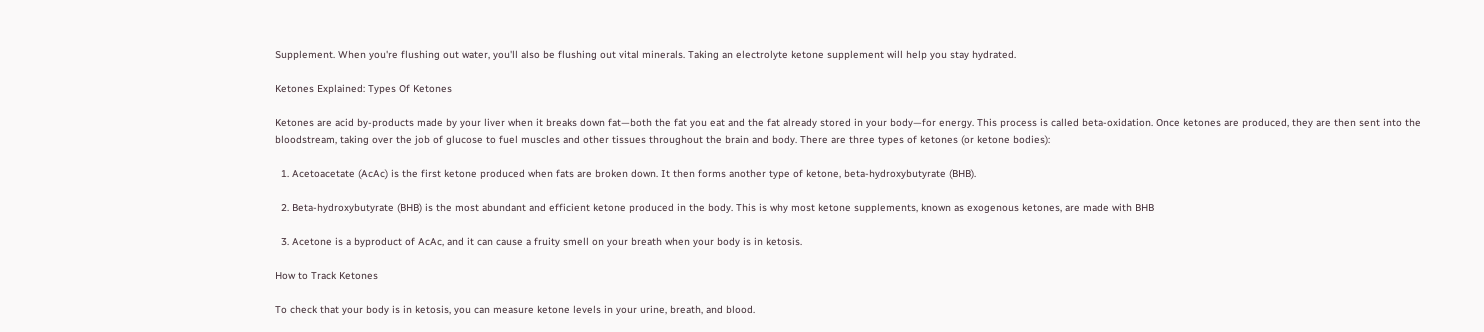Supplement. When you're flushing out water, you'll also be flushing out vital minerals. Taking an electrolyte ketone supplement will help you stay hydrated.

Ketones Explained: Types Of Ketones

Ketones are acid by-products made by your liver when it breaks down fat—both the fat you eat and the fat already stored in your body—for energy. This process is called beta-oxidation. Once ketones are produced, they are then sent into the bloodstream, taking over the job of glucose to fuel muscles and other tissues throughout the brain and body. There are three types of ketones (or ketone bodies):

  1. Acetoacetate (AcAc) is the first ketone produced when fats are broken down. It then forms another type of ketone, beta-hydroxybutyrate (BHB).

  2. Beta-hydroxybutyrate (BHB) is the most abundant and efficient ketone produced in the body. This is why most ketone supplements, known as exogenous ketones, are made with BHB

  3. Acetone is a byproduct of AcAc, and it can cause a fruity smell on your breath when your body is in ketosis.

How to Track Ketones

To check that your body is in ketosis, you can measure ketone levels in your urine, breath, and blood.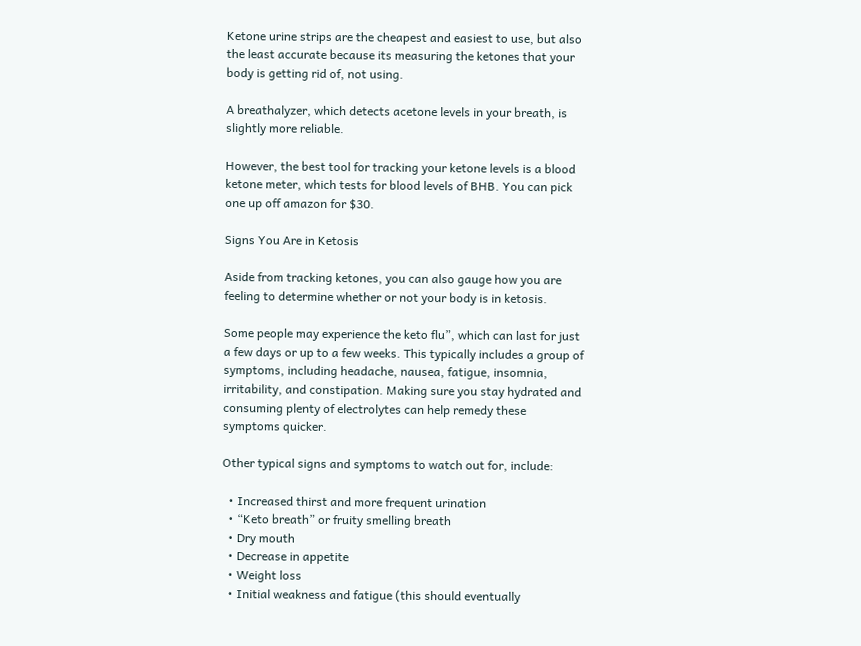Ketone urine strips are the cheapest and easiest to use, but also the least accurate because its measuring the ketones that your body is getting rid of, not using.

A breathalyzer, which detects acetone levels in your breath, is slightly more reliable.

However, the best tool for tracking your ketone levels is a blood ketone meter, which tests for blood levels of BHB. You can pick one up off amazon for $30.

Signs You Are in Ketosis

Aside from tracking ketones, you can also gauge how you are feeling to determine whether or not your body is in ketosis.

Some people may experience the keto flu”, which can last for just a few days or up to a few weeks. This typically includes a group of symptoms, including headache, nausea, fatigue, insomnia, irritability, and constipation. Making sure you stay hydrated and consuming plenty of electrolytes can help remedy these symptoms quicker.

Other typical signs and symptoms to watch out for, include:

  • Increased thirst and more frequent urination
  • “Keto breath” or fruity smelling breath
  • Dry mouth
  • Decrease in appetite
  • Weight loss
  • Initial weakness and fatigue (this should eventually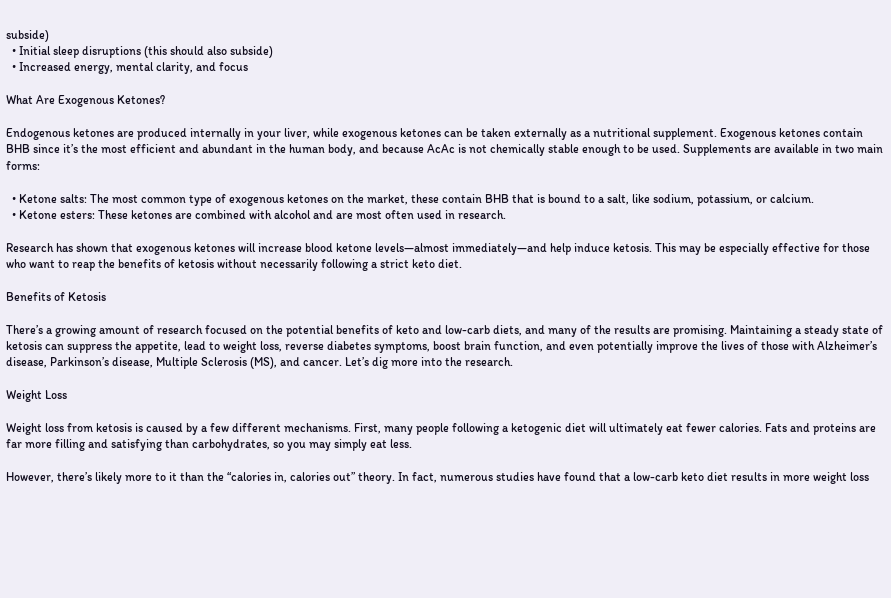subside)
  • Initial sleep disruptions (this should also subside)
  • Increased energy, mental clarity, and focus

What Are Exogenous Ketones?

Endogenous ketones are produced internally in your liver, while exogenous ketones can be taken externally as a nutritional supplement. Exogenous ketones contain BHB since it’s the most efficient and abundant in the human body, and because AcAc is not chemically stable enough to be used. Supplements are available in two main forms:

  • Ketone salts: The most common type of exogenous ketones on the market, these contain BHB that is bound to a salt, like sodium, potassium, or calcium.
  • Ketone esters: These ketones are combined with alcohol and are most often used in research.

Research has shown that exogenous ketones will increase blood ketone levels—almost immediately—and help induce ketosis. This may be especially effective for those who want to reap the benefits of ketosis without necessarily following a strict keto diet.

Benefits of Ketosis

There’s a growing amount of research focused on the potential benefits of keto and low-carb diets, and many of the results are promising. Maintaining a steady state of ketosis can suppress the appetite, lead to weight loss, reverse diabetes symptoms, boost brain function, and even potentially improve the lives of those with Alzheimer’s disease, Parkinson’s disease, Multiple Sclerosis (MS), and cancer. Let’s dig more into the research.

Weight Loss

Weight loss from ketosis is caused by a few different mechanisms. First, many people following a ketogenic diet will ultimately eat fewer calories. Fats and proteins are far more filling and satisfying than carbohydrates, so you may simply eat less.

However, there’s likely more to it than the “calories in, calories out” theory. In fact, numerous studies have found that a low-carb keto diet results in more weight loss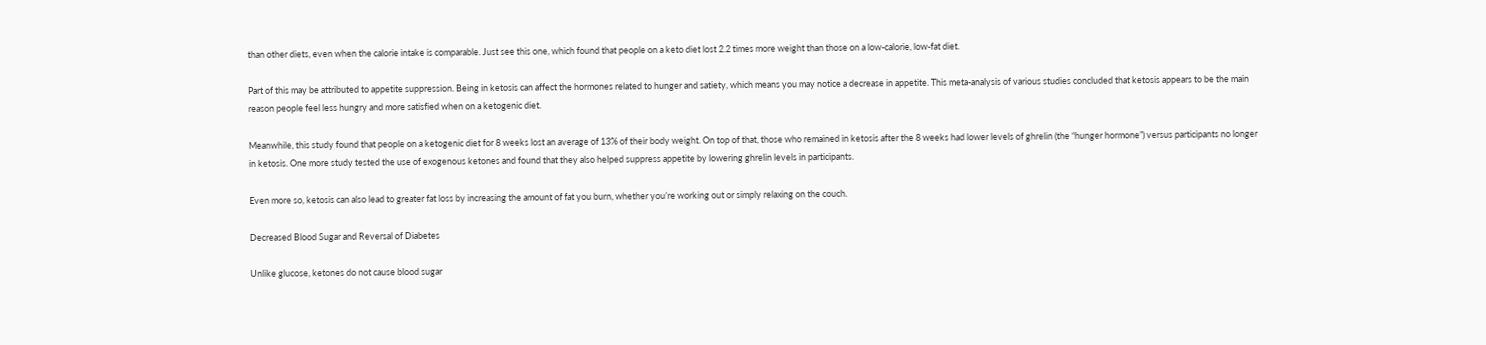than other diets, even when the calorie intake is comparable. Just see this one, which found that people on a keto diet lost 2.2 times more weight than those on a low-calorie, low-fat diet.

Part of this may be attributed to appetite suppression. Being in ketosis can affect the hormones related to hunger and satiety, which means you may notice a decrease in appetite. This meta-analysis of various studies concluded that ketosis appears to be the main reason people feel less hungry and more satisfied when on a ketogenic diet.

Meanwhile, this study found that people on a ketogenic diet for 8 weeks lost an average of 13% of their body weight. On top of that, those who remained in ketosis after the 8 weeks had lower levels of ghrelin (the “hunger hormone”) versus participants no longer in ketosis. One more study tested the use of exogenous ketones and found that they also helped suppress appetite by lowering ghrelin levels in participants.

Even more so, ketosis can also lead to greater fat loss by increasing the amount of fat you burn, whether you’re working out or simply relaxing on the couch.

Decreased Blood Sugar and Reversal of Diabetes

Unlike glucose, ketones do not cause blood sugar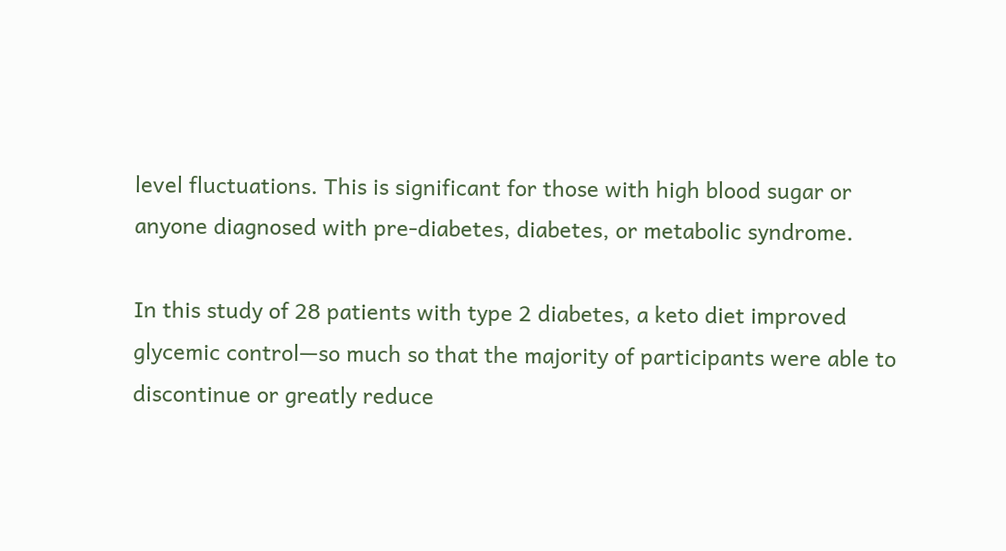level fluctuations. This is significant for those with high blood sugar or anyone diagnosed with pre-diabetes, diabetes, or metabolic syndrome.

In this study of 28 patients with type 2 diabetes, a keto diet improved glycemic control—so much so that the majority of participants were able to discontinue or greatly reduce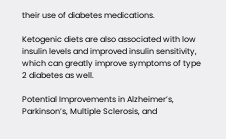their use of diabetes medications.

Ketogenic diets are also associated with low insulin levels and improved insulin sensitivity, which can greatly improve symptoms of type 2 diabetes as well.

Potential Improvements in Alzheimer’s, Parkinson’s, Multiple Sclerosis, and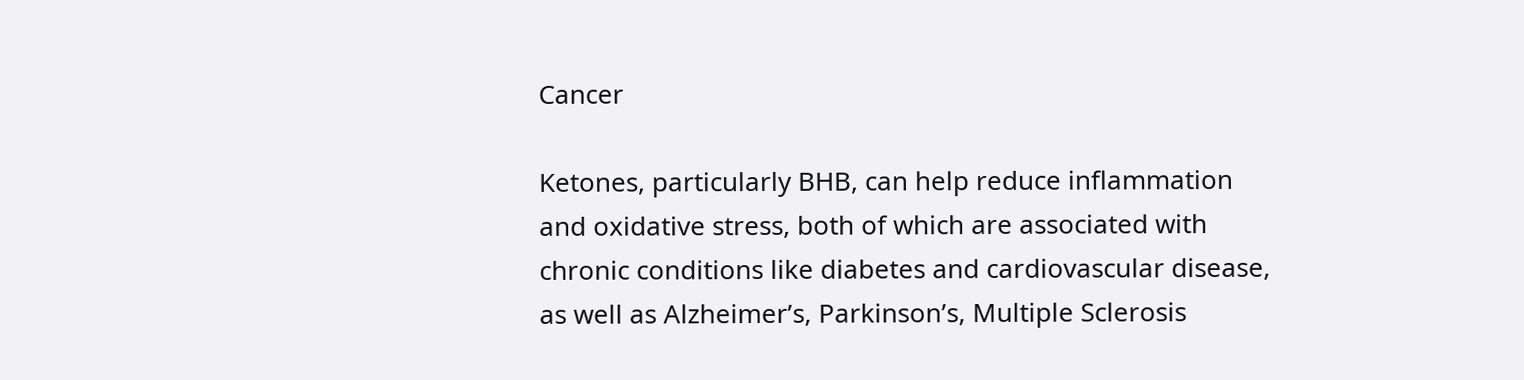Cancer

Ketones, particularly BHB, can help reduce inflammation and oxidative stress, both of which are associated with chronic conditions like diabetes and cardiovascular disease, as well as Alzheimer’s, Parkinson’s, Multiple Sclerosis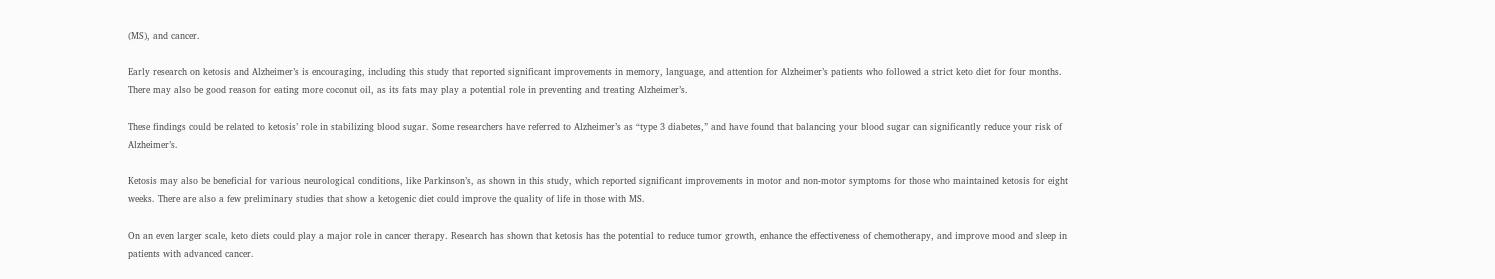(MS), and cancer.

Early research on ketosis and Alzheimer’s is encouraging, including this study that reported significant improvements in memory, language, and attention for Alzheimer’s patients who followed a strict keto diet for four months. There may also be good reason for eating more coconut oil, as its fats may play a potential role in preventing and treating Alzheimer’s.

These findings could be related to ketosis’ role in stabilizing blood sugar. Some researchers have referred to Alzheimer’s as “type 3 diabetes,” and have found that balancing your blood sugar can significantly reduce your risk of Alzheimer’s.

Ketosis may also be beneficial for various neurological conditions, like Parkinson’s, as shown in this study, which reported significant improvements in motor and non-motor symptoms for those who maintained ketosis for eight weeks. There are also a few preliminary studies that show a ketogenic diet could improve the quality of life in those with MS.

On an even larger scale, keto diets could play a major role in cancer therapy. Research has shown that ketosis has the potential to reduce tumor growth, enhance the effectiveness of chemotherapy, and improve mood and sleep in patients with advanced cancer.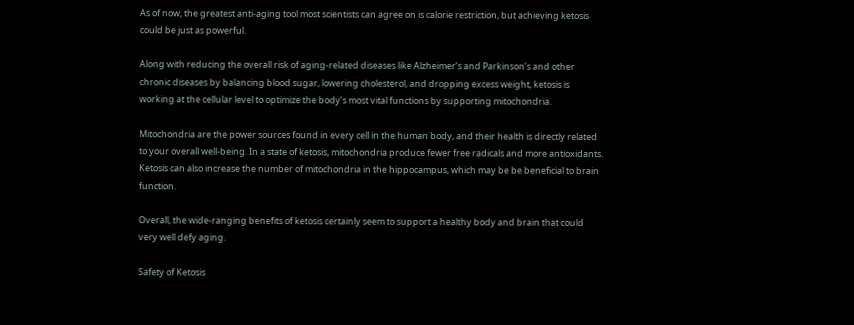As of now, the greatest anti-aging tool most scientists can agree on is calorie restriction, but achieving ketosis could be just as powerful.

Along with reducing the overall risk of aging-related diseases like Alzheimer’s and Parkinson’s and other chronic diseases by balancing blood sugar, lowering cholesterol, and dropping excess weight, ketosis is working at the cellular level to optimize the body’s most vital functions by supporting mitochondria.

Mitochondria are the power sources found in every cell in the human body, and their health is directly related to your overall well-being. In a state of ketosis, mitochondria produce fewer free radicals and more antioxidants. Ketosis can also increase the number of mitochondria in the hippocampus, which may be be beneficial to brain function.

Overall, the wide-ranging benefits of ketosis certainly seem to support a healthy body and brain that could very well defy aging.

Safety of Ketosis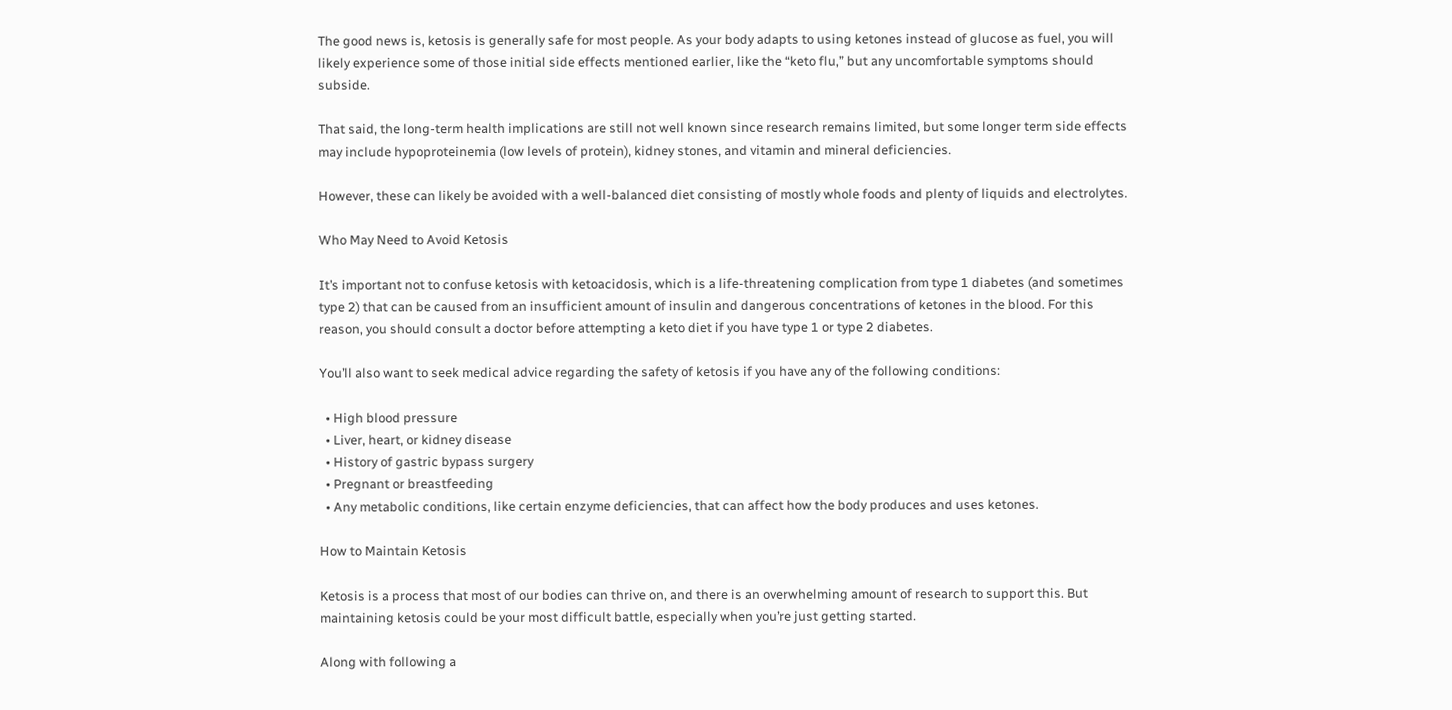The good news is, ketosis is generally safe for most people. As your body adapts to using ketones instead of glucose as fuel, you will likely experience some of those initial side effects mentioned earlier, like the “keto flu,” but any uncomfortable symptoms should subside.

That said, the long-term health implications are still not well known since research remains limited, but some longer term side effects may include hypoproteinemia (low levels of protein), kidney stones, and vitamin and mineral deficiencies.

However, these can likely be avoided with a well-balanced diet consisting of mostly whole foods and plenty of liquids and electrolytes.

Who May Need to Avoid Ketosis

It’s important not to confuse ketosis with ketoacidosis, which is a life-threatening complication from type 1 diabetes (and sometimes type 2) that can be caused from an insufficient amount of insulin and dangerous concentrations of ketones in the blood. For this reason, you should consult a doctor before attempting a keto diet if you have type 1 or type 2 diabetes.

You’ll also want to seek medical advice regarding the safety of ketosis if you have any of the following conditions:

  • High blood pressure
  • Liver, heart, or kidney disease
  • History of gastric bypass surgery
  • Pregnant or breastfeeding
  • Any metabolic conditions, like certain enzyme deficiencies, that can affect how the body produces and uses ketones.

How to Maintain Ketosis

Ketosis is a process that most of our bodies can thrive on, and there is an overwhelming amount of research to support this. But maintaining ketosis could be your most difficult battle, especially when you’re just getting started.

Along with following a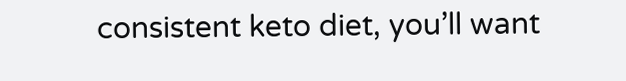consistent keto diet, you’ll want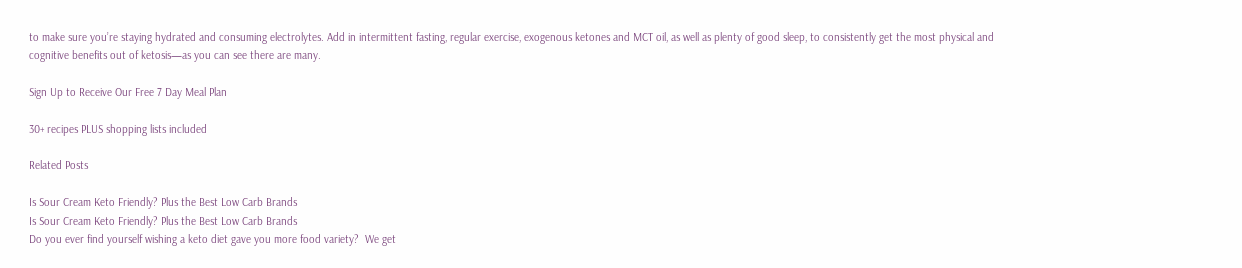to make sure you’re staying hydrated and consuming electrolytes. Add in intermittent fasting, regular exercise, exogenous ketones and MCT oil, as well as plenty of good sleep, to consistently get the most physical and cognitive benefits out of ketosis—as you can see there are many.

Sign Up to Receive Our Free 7 Day Meal Plan

30+ recipes PLUS shopping lists included

Related Posts

Is Sour Cream Keto Friendly? Plus the Best Low Carb Brands
Is Sour Cream Keto Friendly? Plus the Best Low Carb Brands
Do you ever find yourself wishing a keto diet gave you more food variety?  We get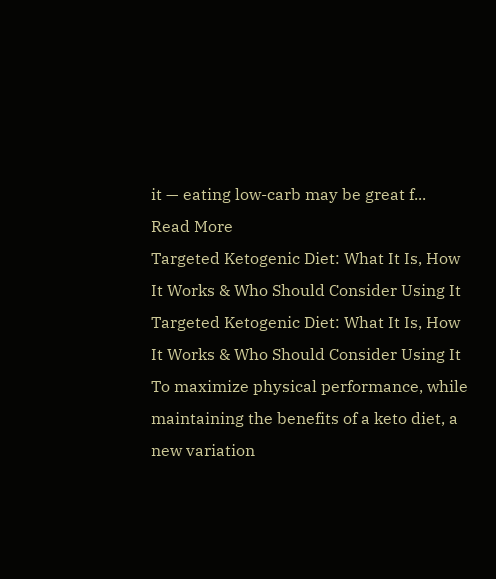it — eating low-carb may be great f...
Read More
Targeted Ketogenic Diet: What It Is, How It Works & Who Should Consider Using It
Targeted Ketogenic Diet: What It Is, How It Works & Who Should Consider Using It
To maximize physical performance, while maintaining the benefits of a keto diet, a new variation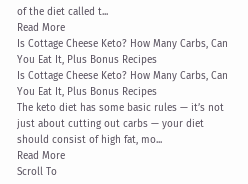of the diet called t...
Read More
Is Cottage Cheese Keto? How Many Carbs, Can You Eat It, Plus Bonus Recipes
Is Cottage Cheese Keto? How Many Carbs, Can You Eat It, Plus Bonus Recipes
The keto diet has some basic rules — it’s not just about cutting out carbs — your diet should consist of high fat, mo...
Read More
Scroll To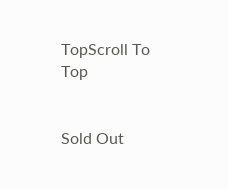TopScroll To Top


Sold Out